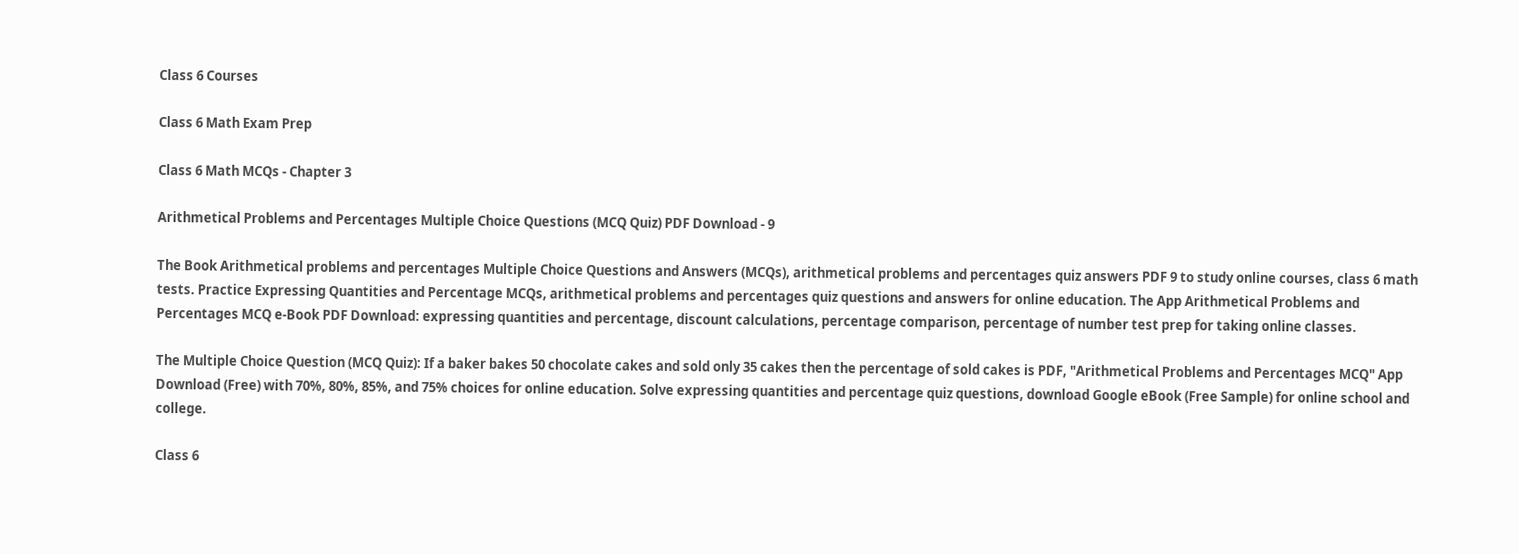Class 6 Courses

Class 6 Math Exam Prep

Class 6 Math MCQs - Chapter 3

Arithmetical Problems and Percentages Multiple Choice Questions (MCQ Quiz) PDF Download - 9

The Book Arithmetical problems and percentages Multiple Choice Questions and Answers (MCQs), arithmetical problems and percentages quiz answers PDF 9 to study online courses, class 6 math tests. Practice Expressing Quantities and Percentage MCQs, arithmetical problems and percentages quiz questions and answers for online education. The App Arithmetical Problems and Percentages MCQ e-Book PDF Download: expressing quantities and percentage, discount calculations, percentage comparison, percentage of number test prep for taking online classes.

The Multiple Choice Question (MCQ Quiz): If a baker bakes 50 chocolate cakes and sold only 35 cakes then the percentage of sold cakes is PDF, "Arithmetical Problems and Percentages MCQ" App Download (Free) with 70%, 80%, 85%, and 75% choices for online education. Solve expressing quantities and percentage quiz questions, download Google eBook (Free Sample) for online school and college.

Class 6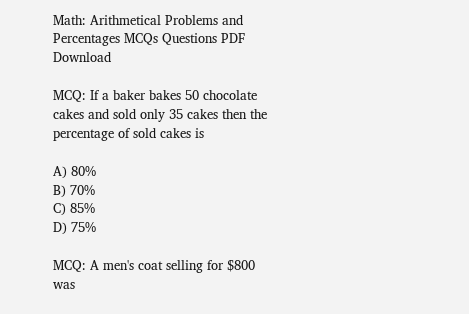Math: Arithmetical Problems and Percentages MCQs Questions PDF Download

MCQ: If a baker bakes 50 chocolate cakes and sold only 35 cakes then the percentage of sold cakes is

A) 80%
B) 70%
C) 85%
D) 75%

MCQ: A men's coat selling for $800 was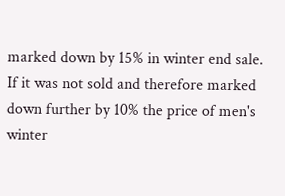marked down by 15% in winter end sale. If it was not sold and therefore marked down further by 10% the price of men's winter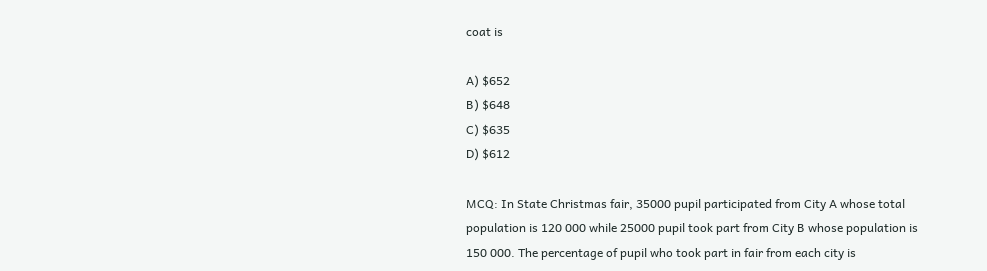coat is

A) $652
B) $648
C) $635
D) $612

MCQ: In State Christmas fair, 35000 pupil participated from City A whose total population is 120 000 while 25000 pupil took part from City B whose population is 150 000. The percentage of pupil who took part in fair from each city is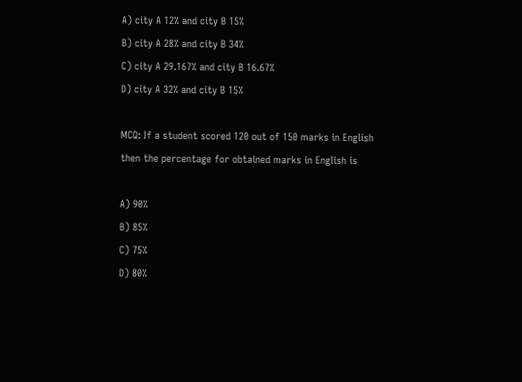A) city A 12% and city B 15%
B) city A 28% and city B 34%
C) city A 29.167% and city B 16.67%
D) city A 32% and city B 15%

MCQ: If a student scored 120 out of 150 marks in English then the percentage for obtained marks in English is

A) 90%
B) 85%
C) 75%
D) 80%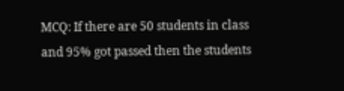MCQ: If there are 50 students in class and 95% got passed then the students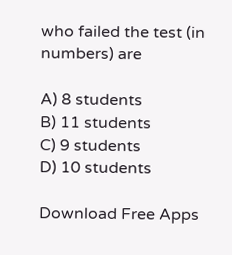who failed the test (in numbers) are

A) 8 students
B) 11 students
C) 9 students
D) 10 students

Download Free Apps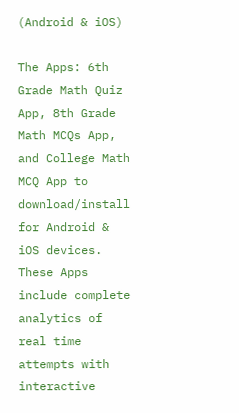(Android & iOS)

The Apps: 6th Grade Math Quiz App, 8th Grade Math MCQs App, and College Math MCQ App to download/install for Android & iOS devices. These Apps include complete analytics of real time attempts with interactive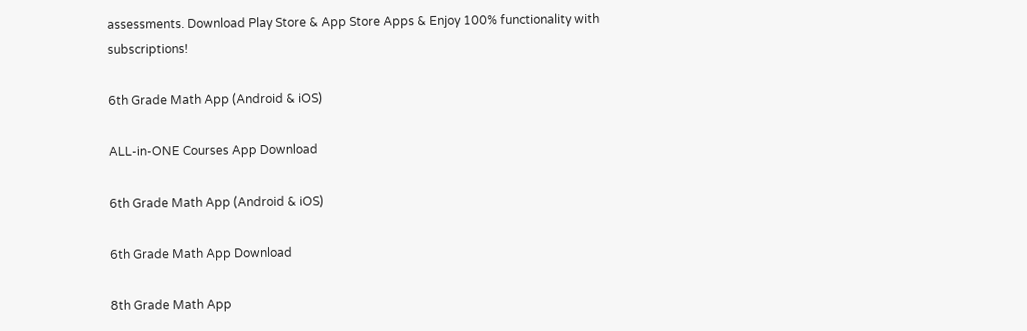assessments. Download Play Store & App Store Apps & Enjoy 100% functionality with subscriptions!

6th Grade Math App (Android & iOS)

ALL-in-ONE Courses App Download

6th Grade Math App (Android & iOS)

6th Grade Math App Download

8th Grade Math App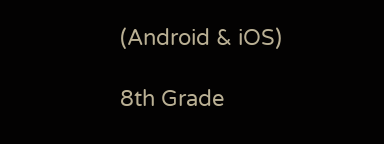(Android & iOS)

8th Grade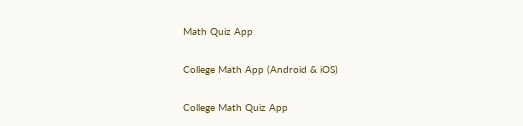Math Quiz App

College Math App (Android & iOS)

College Math Quiz App